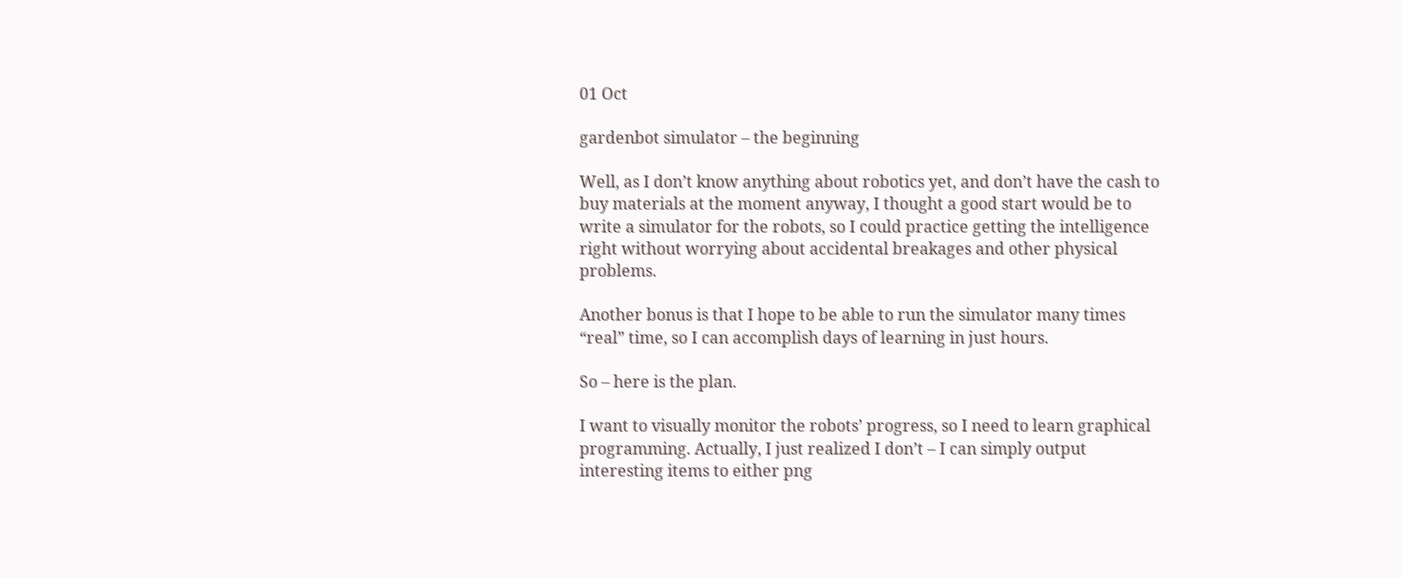01 Oct

gardenbot simulator – the beginning

Well, as I don’t know anything about robotics yet, and don’t have the cash to buy materials at the moment anyway, I thought a good start would be to write a simulator for the robots, so I could practice getting the intelligence right without worrying about accidental breakages and other physical problems.

Another bonus is that I hope to be able to run the simulator many times “real” time, so I can accomplish days of learning in just hours.

So – here is the plan.

I want to visually monitor the robots’ progress, so I need to learn graphical programming. Actually, I just realized I don’t – I can simply output interesting items to either png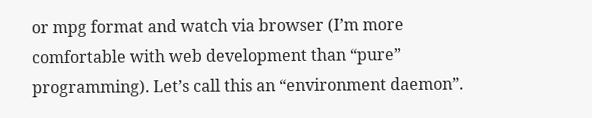or mpg format and watch via browser (I’m more comfortable with web development than “pure” programming). Let’s call this an “environment daemon”.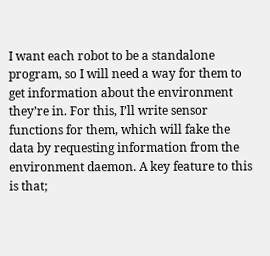I want each robot to be a standalone program, so I will need a way for them to get information about the environment they’re in. For this, I’ll write sensor functions for them, which will fake the data by requesting information from the environment daemon. A key feature to this is that;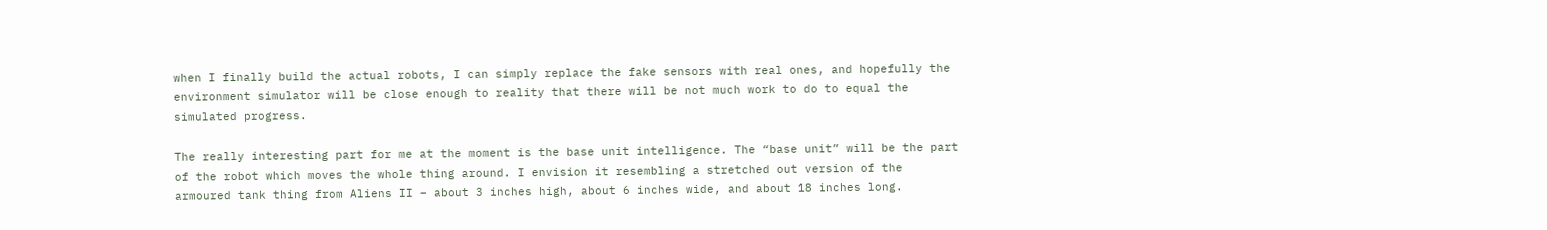when I finally build the actual robots, I can simply replace the fake sensors with real ones, and hopefully the environment simulator will be close enough to reality that there will be not much work to do to equal the simulated progress.

The really interesting part for me at the moment is the base unit intelligence. The “base unit” will be the part of the robot which moves the whole thing around. I envision it resembling a stretched out version of the armoured tank thing from Aliens II – about 3 inches high, about 6 inches wide, and about 18 inches long.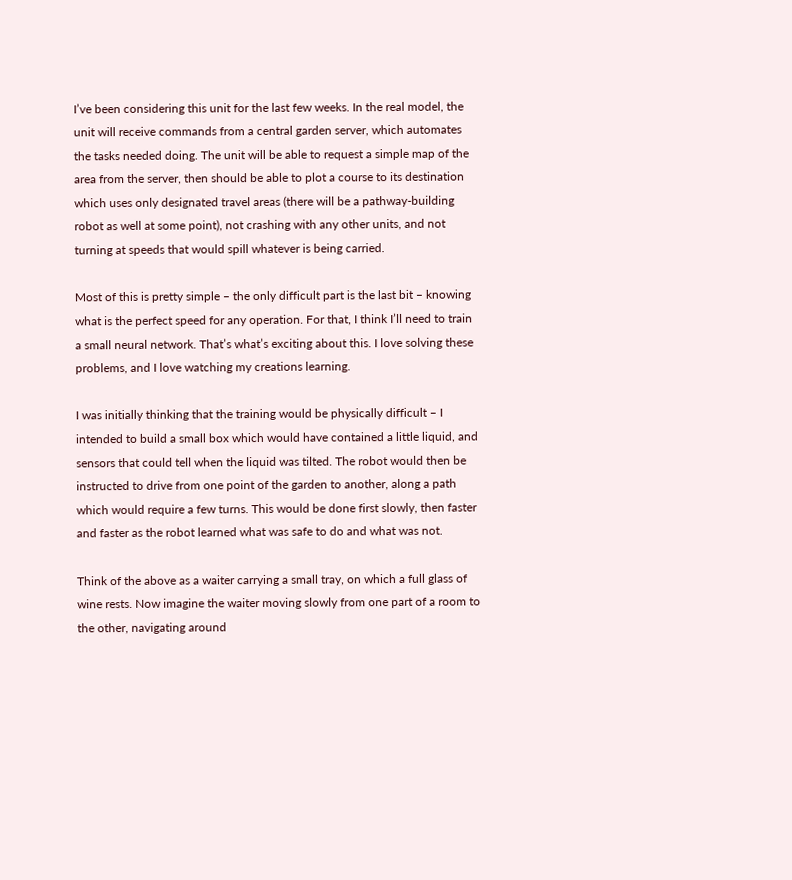I’ve been considering this unit for the last few weeks. In the real model, the unit will receive commands from a central garden server, which automates the tasks needed doing. The unit will be able to request a simple map of the area from the server, then should be able to plot a course to its destination which uses only designated travel areas (there will be a pathway-building robot as well at some point), not crashing with any other units, and not turning at speeds that would spill whatever is being carried.

Most of this is pretty simple – the only difficult part is the last bit – knowing what is the perfect speed for any operation. For that, I think I’ll need to train a small neural network. That’s what’s exciting about this. I love solving these problems, and I love watching my creations learning.

I was initially thinking that the training would be physically difficult – I intended to build a small box which would have contained a little liquid, and sensors that could tell when the liquid was tilted. The robot would then be instructed to drive from one point of the garden to another, along a path which would require a few turns. This would be done first slowly, then faster and faster as the robot learned what was safe to do and what was not.

Think of the above as a waiter carrying a small tray, on which a full glass of wine rests. Now imagine the waiter moving slowly from one part of a room to the other, navigating around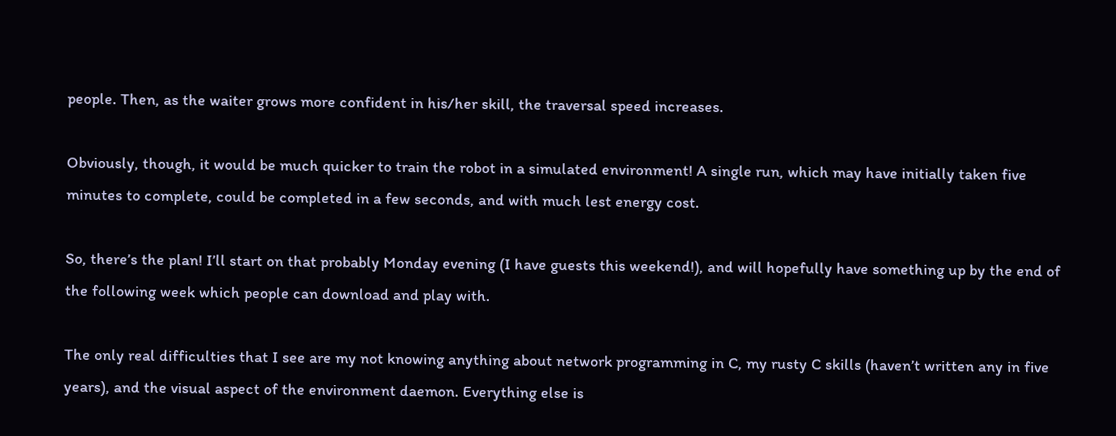people. Then, as the waiter grows more confident in his/her skill, the traversal speed increases.

Obviously, though, it would be much quicker to train the robot in a simulated environment! A single run, which may have initially taken five minutes to complete, could be completed in a few seconds, and with much lest energy cost.

So, there’s the plan! I’ll start on that probably Monday evening (I have guests this weekend!), and will hopefully have something up by the end of the following week which people can download and play with.

The only real difficulties that I see are my not knowing anything about network programming in C, my rusty C skills (haven’t written any in five years), and the visual aspect of the environment daemon. Everything else is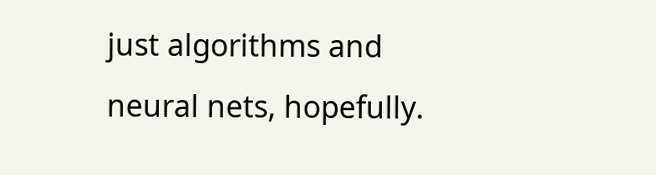just algorithms and neural nets, hopefully.